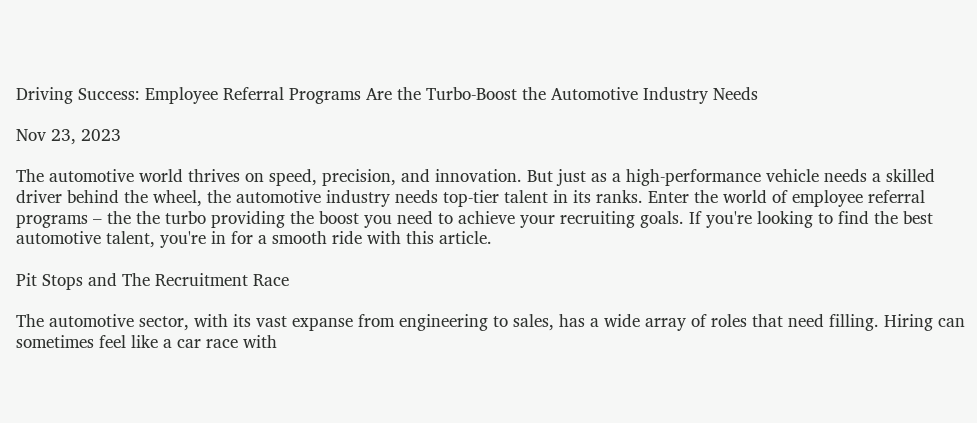Driving Success: Employee Referral Programs Are the Turbo-Boost the Automotive Industry Needs

Nov 23, 2023

The automotive world thrives on speed, precision, and innovation. But just as a high-performance vehicle needs a skilled driver behind the wheel, the automotive industry needs top-tier talent in its ranks. Enter the world of employee referral programs – the the turbo providing the boost you need to achieve your recruiting goals. If you're looking to find the best automotive talent, you're in for a smooth ride with this article.

Pit Stops and The Recruitment Race

The automotive sector, with its vast expanse from engineering to sales, has a wide array of roles that need filling. Hiring can sometimes feel like a car race with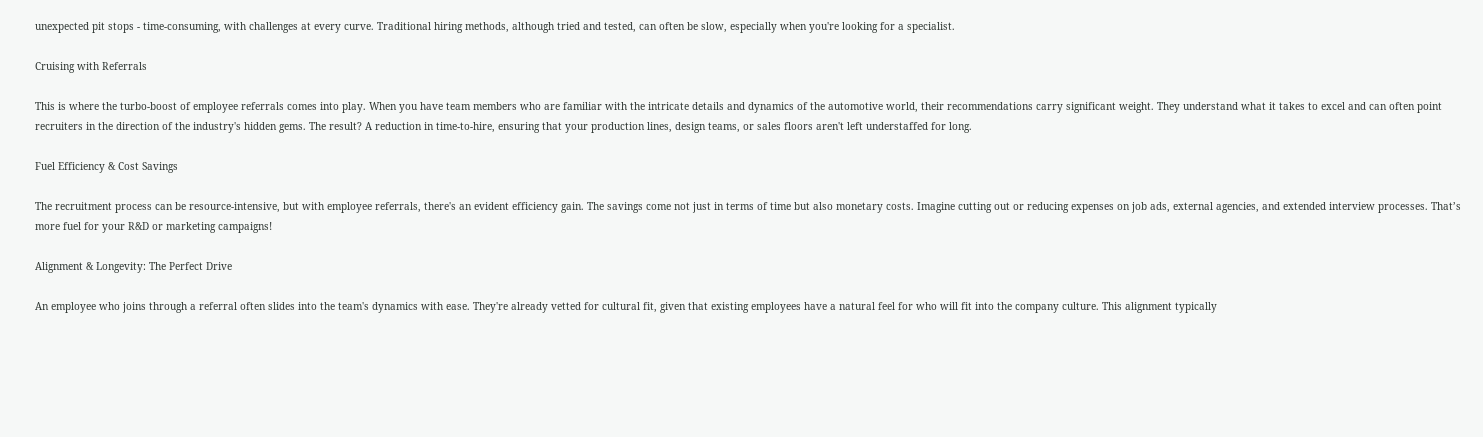unexpected pit stops - time-consuming, with challenges at every curve. Traditional hiring methods, although tried and tested, can often be slow, especially when you're looking for a specialist.

Cruising with Referrals

This is where the turbo-boost of employee referrals comes into play. When you have team members who are familiar with the intricate details and dynamics of the automotive world, their recommendations carry significant weight. They understand what it takes to excel and can often point recruiters in the direction of the industry's hidden gems. The result? A reduction in time-to-hire, ensuring that your production lines, design teams, or sales floors aren't left understaffed for long.

Fuel Efficiency & Cost Savings

The recruitment process can be resource-intensive, but with employee referrals, there's an evident efficiency gain. The savings come not just in terms of time but also monetary costs. Imagine cutting out or reducing expenses on job ads, external agencies, and extended interview processes. That’s more fuel for your R&D or marketing campaigns!

Alignment & Longevity: The Perfect Drive

An employee who joins through a referral often slides into the team's dynamics with ease. They're already vetted for cultural fit, given that existing employees have a natural feel for who will fit into the company culture. This alignment typically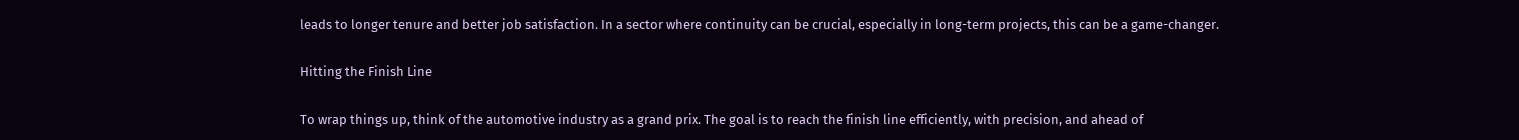leads to longer tenure and better job satisfaction. In a sector where continuity can be crucial, especially in long-term projects, this can be a game-changer.

Hitting the Finish Line

To wrap things up, think of the automotive industry as a grand prix. The goal is to reach the finish line efficiently, with precision, and ahead of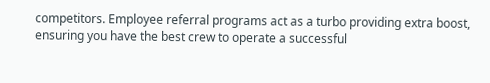competitors. Employee referral programs act as a turbo providing extra boost, ensuring you have the best crew to operate a successful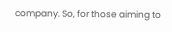company. So, for those aiming to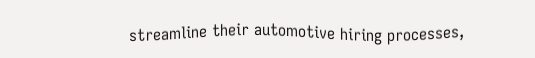streamline their automotive hiring processes,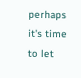perhaps it's time to let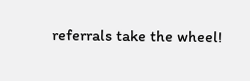referrals take the wheel!